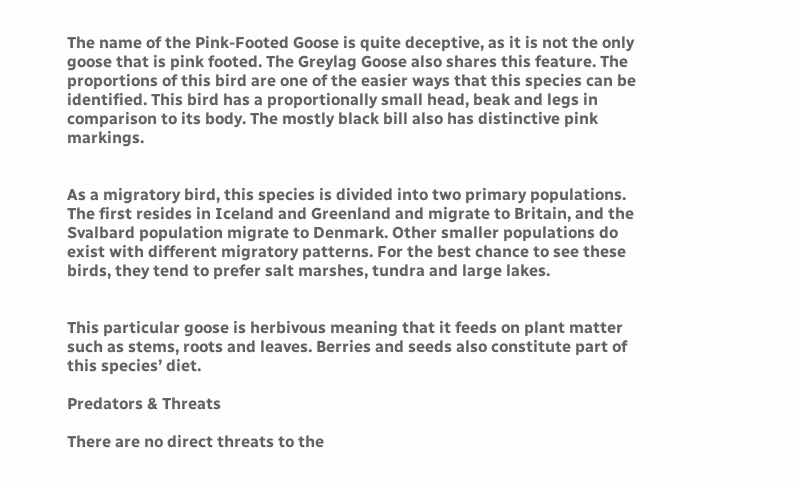The name of the Pink-Footed Goose is quite deceptive, as it is not the only goose that is pink footed. The Greylag Goose also shares this feature. The proportions of this bird are one of the easier ways that this species can be identified. This bird has a proportionally small head, beak and legs in comparison to its body. The mostly black bill also has distinctive pink markings.


As a migratory bird, this species is divided into two primary populations. The first resides in Iceland and Greenland and migrate to Britain, and the Svalbard population migrate to Denmark. Other smaller populations do exist with different migratory patterns. For the best chance to see these birds, they tend to prefer salt marshes, tundra and large lakes.


This particular goose is herbivous meaning that it feeds on plant matter such as stems, roots and leaves. Berries and seeds also constitute part of this species’ diet.

Predators & Threats

There are no direct threats to the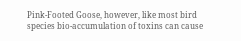Pink-Footed Goose, however, like most bird species bio-accumulation of toxins can cause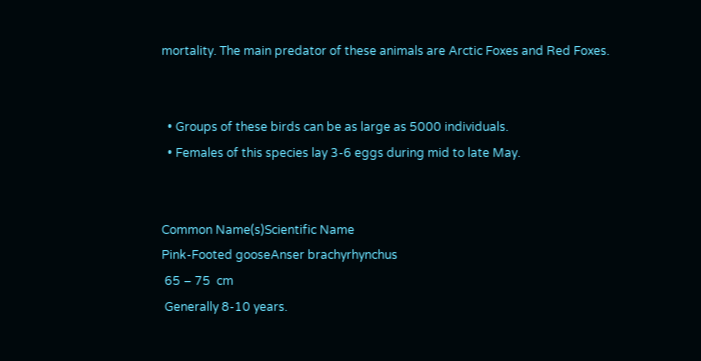mortality. The main predator of these animals are Arctic Foxes and Red Foxes.


  • Groups of these birds can be as large as 5000 individuals.
  • Females of this species lay 3-6 eggs during mid to late May.


Common Name(s)Scientific Name
Pink-Footed gooseAnser brachyrhynchus
 65 – 75  cm
 Generally 8-10 years.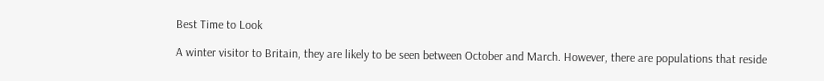Best Time to Look

A winter visitor to Britain, they are likely to be seen between October and March. However, there are populations that reside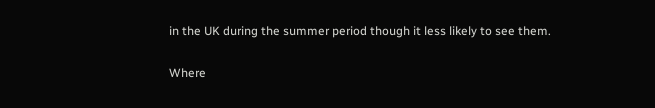in the UK during the summer period though it less likely to see them.

Where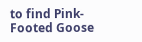to find Pink-Footed Goose